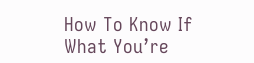How To Know If What You’re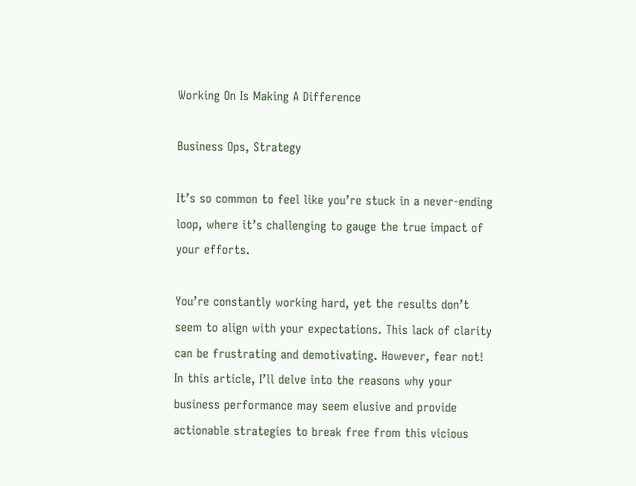Working On Is Making A Difference

Business Ops, Strategy

It’s so common to feel like you’re stuck in a never-ending loop, where it’s challenging to gauge the true impact of your efforts.

You’re constantly working hard, yet the results don’t seem to align with your expectations. This lack of clarity can be frustrating and demotivating. However, fear not! In this article, I’ll delve into the reasons why your business performance may seem elusive and provide actionable strategies to break free from this vicious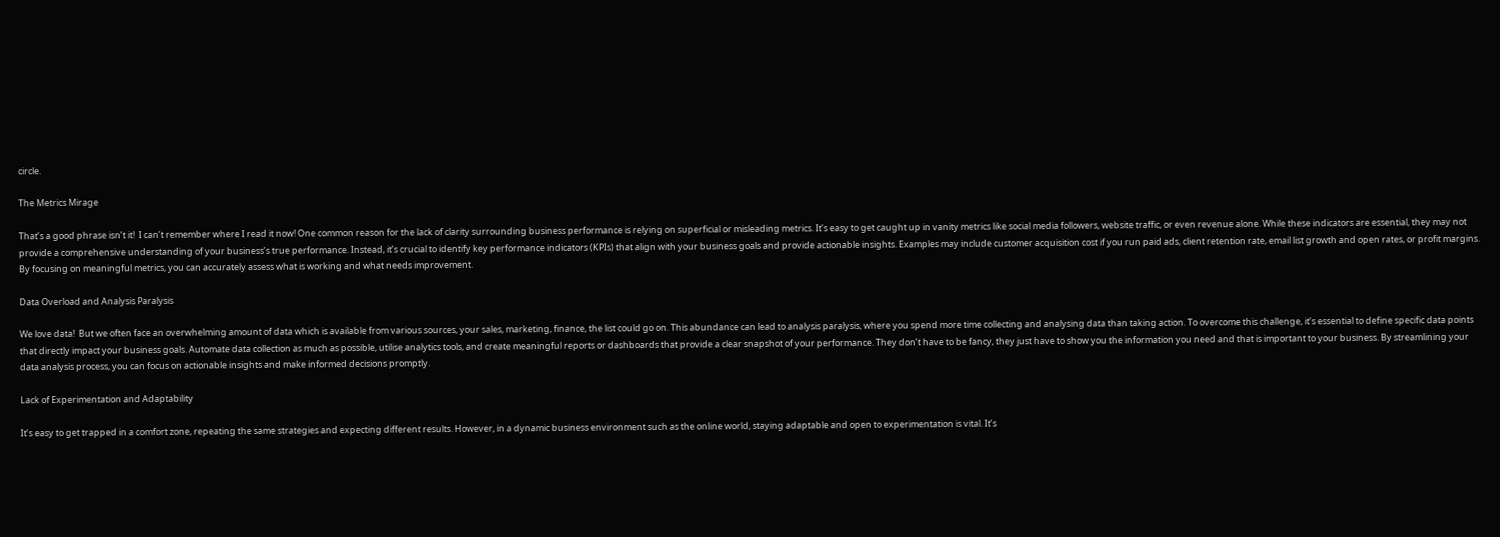circle.

The Metrics Mirage

That’s a good phrase isn’t it!  I can’t remember where I read it now! One common reason for the lack of clarity surrounding business performance is relying on superficial or misleading metrics. It’s easy to get caught up in vanity metrics like social media followers, website traffic, or even revenue alone. While these indicators are essential, they may not provide a comprehensive understanding of your business’s true performance. Instead, it’s crucial to identify key performance indicators (KPIs) that align with your business goals and provide actionable insights. Examples may include customer acquisition cost if you run paid ads, client retention rate, email list growth and open rates, or profit margins. By focusing on meaningful metrics, you can accurately assess what is working and what needs improvement.

Data Overload and Analysis Paralysis

We love data!  But we often face an overwhelming amount of data which is available from various sources, your sales, marketing, finance, the list could go on. This abundance can lead to analysis paralysis, where you spend more time collecting and analysing data than taking action. To overcome this challenge, it’s essential to define specific data points that directly impact your business goals. Automate data collection as much as possible, utilise analytics tools, and create meaningful reports or dashboards that provide a clear snapshot of your performance. They don’t have to be fancy, they just have to show you the information you need and that is important to your business. By streamlining your data analysis process, you can focus on actionable insights and make informed decisions promptly.

Lack of Experimentation and Adaptability

It’s easy to get trapped in a comfort zone, repeating the same strategies and expecting different results. However, in a dynamic business environment such as the online world, staying adaptable and open to experimentation is vital. It’s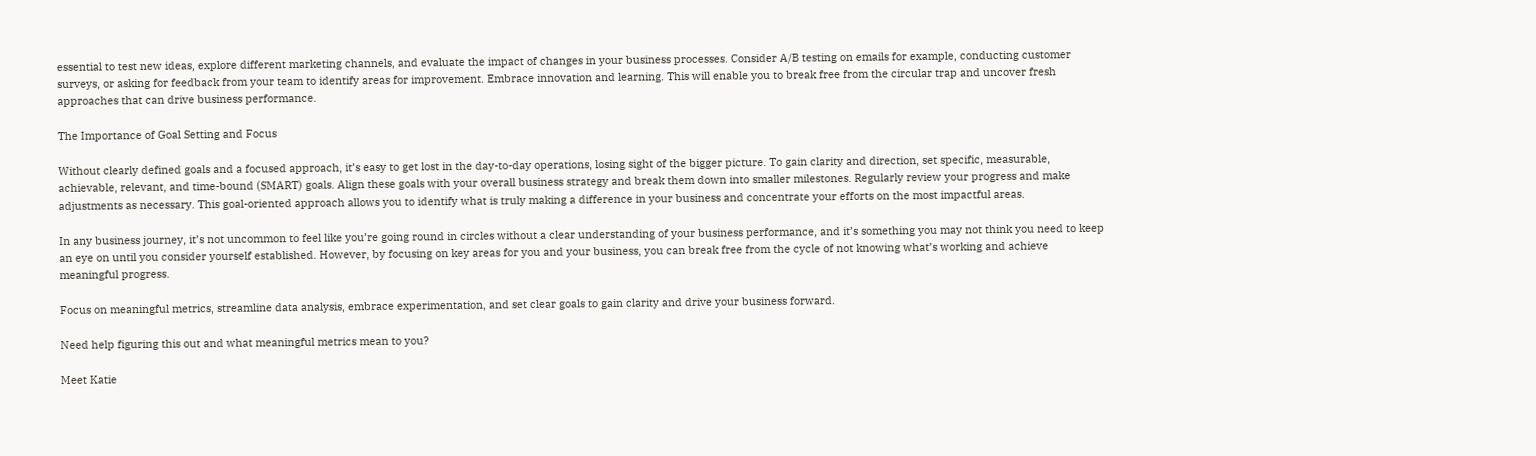essential to test new ideas, explore different marketing channels, and evaluate the impact of changes in your business processes. Consider A/B testing on emails for example, conducting customer surveys, or asking for feedback from your team to identify areas for improvement. Embrace innovation and learning. This will enable you to break free from the circular trap and uncover fresh approaches that can drive business performance.

The Importance of Goal Setting and Focus

Without clearly defined goals and a focused approach, it’s easy to get lost in the day-to-day operations, losing sight of the bigger picture. To gain clarity and direction, set specific, measurable, achievable, relevant, and time-bound (SMART) goals. Align these goals with your overall business strategy and break them down into smaller milestones. Regularly review your progress and make adjustments as necessary. This goal-oriented approach allows you to identify what is truly making a difference in your business and concentrate your efforts on the most impactful areas.

In any business journey, it’s not uncommon to feel like you’re going round in circles without a clear understanding of your business performance, and it’s something you may not think you need to keep an eye on until you consider yourself established. However, by focusing on key areas for you and your business, you can break free from the cycle of not knowing what’s working and achieve meaningful progress.

Focus on meaningful metrics, streamline data analysis, embrace experimentation, and set clear goals to gain clarity and drive your business forward.

Need help figuring this out and what meaningful metrics mean to you?

Meet Katie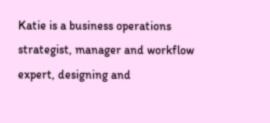Katie is a business operations strategist, manager and workflow expert, designing and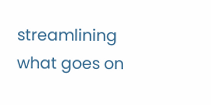streamlining what goes on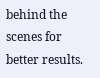behind the scenes for better results.